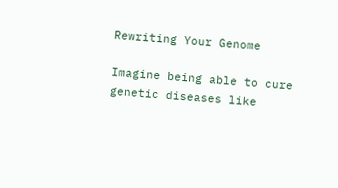Rewriting Your Genome

Imagine being able to cure genetic diseases like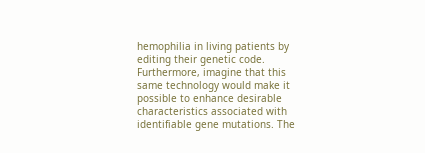hemophilia in living patients by editing their genetic code. Furthermore, imagine that this same technology would make it possible to enhance desirable characteristics associated with identifiable gene mutations. The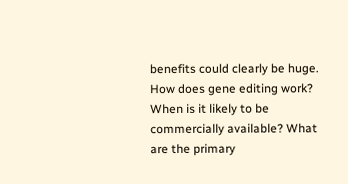benefits could clearly be huge. How does gene editing work? When is it likely to be commercially available? What are the primary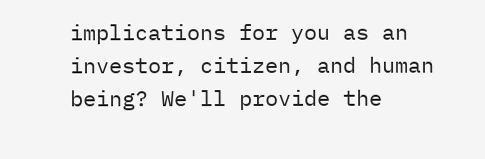implications for you as an investor, citizen, and human being? We'll provide the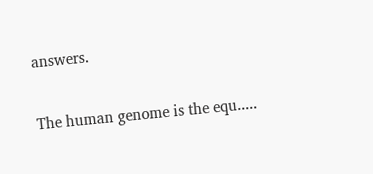answers.

The human genome is the equ.....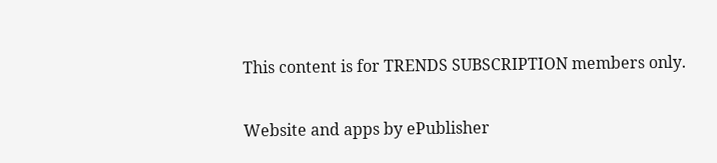This content is for TRENDS SUBSCRIPTION members only.

Website and apps by ePublisher